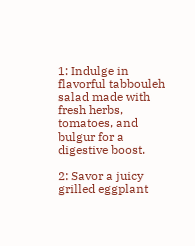1: Indulge in flavorful tabbouleh salad made with fresh herbs, tomatoes, and bulgur for a digestive boost.

2: Savor a juicy grilled eggplant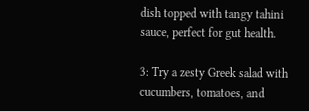dish topped with tangy tahini sauce, perfect for gut health.

3: Try a zesty Greek salad with cucumbers, tomatoes, and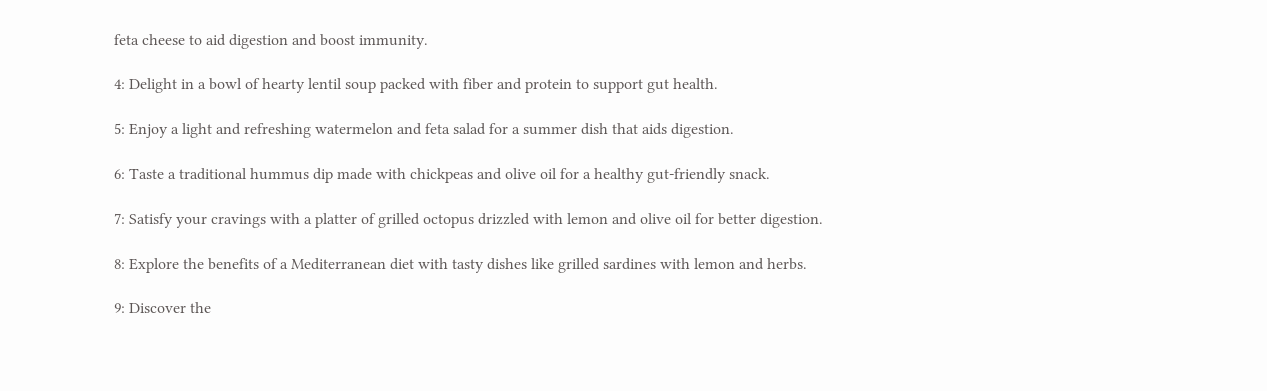feta cheese to aid digestion and boost immunity.

4: Delight in a bowl of hearty lentil soup packed with fiber and protein to support gut health.

5: Enjoy a light and refreshing watermelon and feta salad for a summer dish that aids digestion.

6: Taste a traditional hummus dip made with chickpeas and olive oil for a healthy gut-friendly snack.

7: Satisfy your cravings with a platter of grilled octopus drizzled with lemon and olive oil for better digestion.

8: Explore the benefits of a Mediterranean diet with tasty dishes like grilled sardines with lemon and herbs.

9: Discover the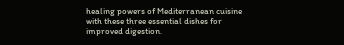healing powers of Mediterranean cuisine with these three essential dishes for improved digestion.